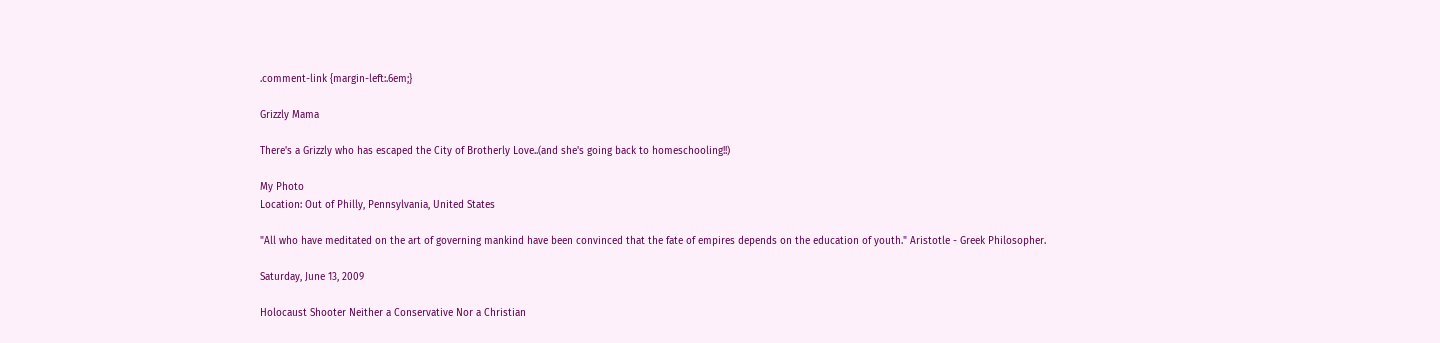.comment-link {margin-left:.6em;}

Grizzly Mama

There's a Grizzly who has escaped the City of Brotherly Love..(and she's going back to homeschooling!!)

My Photo
Location: Out of Philly, Pennsylvania, United States

"All who have meditated on the art of governing mankind have been convinced that the fate of empires depends on the education of youth." Aristotle - Greek Philosopher.

Saturday, June 13, 2009

Holocaust Shooter Neither a Conservative Nor a Christian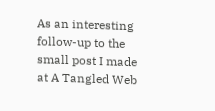As an interesting follow-up to the small post I made at A Tangled Web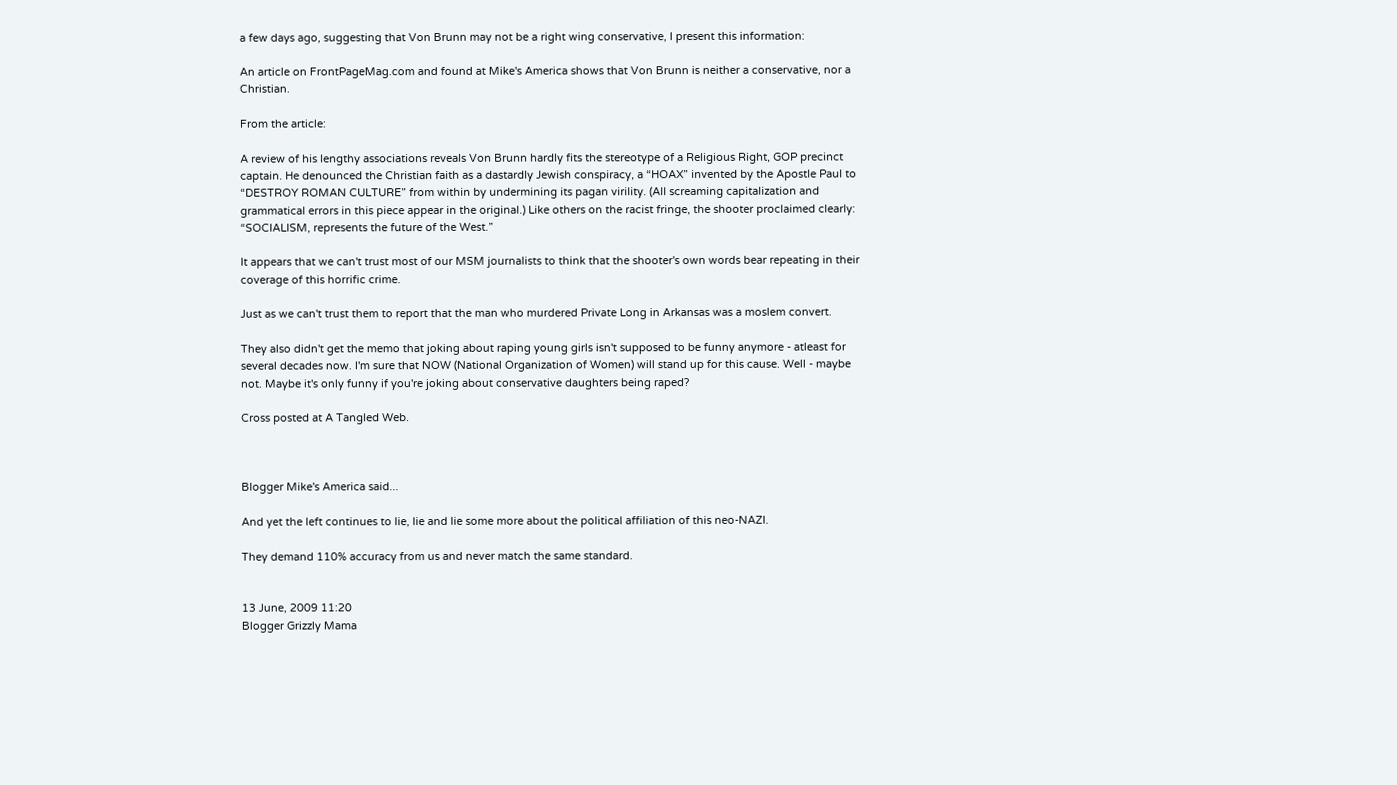a few days ago, suggesting that Von Brunn may not be a right wing conservative, I present this information:

An article on FrontPageMag.com and found at Mike's America shows that Von Brunn is neither a conservative, nor a Christian.

From the article:

A review of his lengthy associations reveals Von Brunn hardly fits the stereotype of a Religious Right, GOP precinct captain. He denounced the Christian faith as a dastardly Jewish conspiracy, a “HOAX” invented by the Apostle Paul to “DESTROY ROMAN CULTURE” from within by undermining its pagan virility. (All screaming capitalization and grammatical errors in this piece appear in the original.) Like others on the racist fringe, the shooter proclaimed clearly: “SOCIALISM, represents the future of the West.”

It appears that we can't trust most of our MSM journalists to think that the shooter's own words bear repeating in their coverage of this horrific crime.

Just as we can't trust them to report that the man who murdered Private Long in Arkansas was a moslem convert.

They also didn't get the memo that joking about raping young girls isn't supposed to be funny anymore - atleast for several decades now. I'm sure that NOW (National Organization of Women) will stand up for this cause. Well - maybe not. Maybe it's only funny if you're joking about conservative daughters being raped?

Cross posted at A Tangled Web.



Blogger Mike's America said...

And yet the left continues to lie, lie and lie some more about the political affiliation of this neo-NAZI.

They demand 110% accuracy from us and never match the same standard.


13 June, 2009 11:20
Blogger Grizzly Mama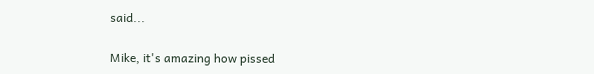said...

Mike, it's amazing how pissed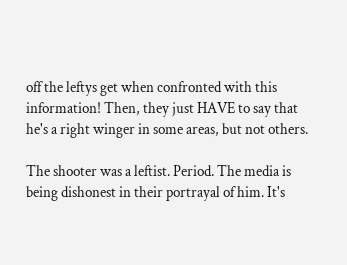off the leftys get when confronted with this information! Then, they just HAVE to say that he's a right winger in some areas, but not others.

The shooter was a leftist. Period. The media is being dishonest in their portrayal of him. It's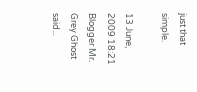just that simple.

13 June, 2009 18:21
Blogger Mr. Grey Ghost said...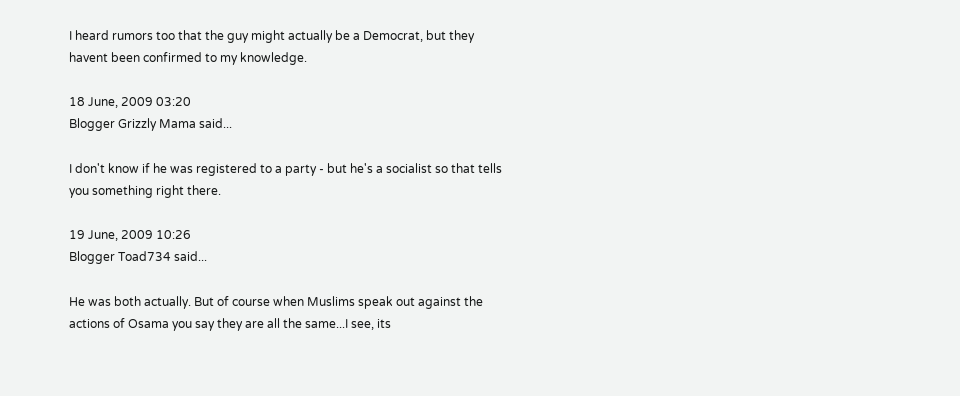I heard rumors too that the guy might actually be a Democrat, but they havent been confirmed to my knowledge.

18 June, 2009 03:20
Blogger Grizzly Mama said...

I don't know if he was registered to a party - but he's a socialist so that tells you something right there.

19 June, 2009 10:26
Blogger Toad734 said...

He was both actually. But of course when Muslims speak out against the actions of Osama you say they are all the same...I see, its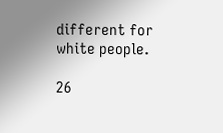different for white people.

26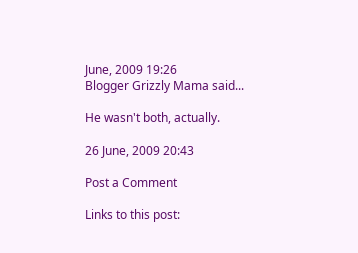June, 2009 19:26
Blogger Grizzly Mama said...

He wasn't both, actually.

26 June, 2009 20:43

Post a Comment

Links to this post: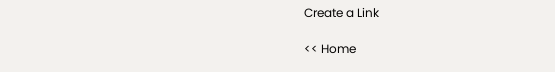Create a Link

<< Home